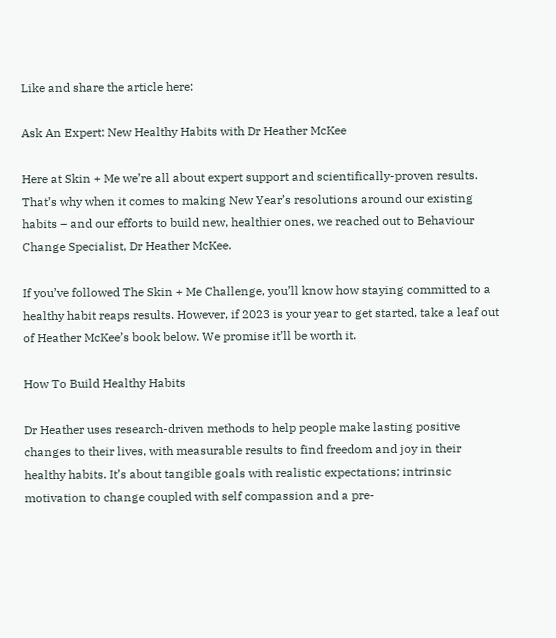Like and share the article here:

Ask An Expert: New Healthy Habits with Dr Heather McKee

Here at Skin + Me we’re all about expert support and scientifically-proven results. That’s why when it comes to making New Year’s resolutions around our existing habits – and our efforts to build new, healthier ones, we reached out to Behaviour Change Specialist, Dr Heather McKee.

If you’ve followed The Skin + Me Challenge, you’ll know how staying committed to a healthy habit reaps results. However, if 2023 is your year to get started, take a leaf out of Heather McKee’s book below. We promise it’ll be worth it.

How To Build Healthy Habits

Dr Heather uses research-driven methods to help people make lasting positive changes to their lives, with measurable results to find freedom and joy in their healthy habits. It’s about tangible goals with realistic expectations; intrinsic motivation to change coupled with self compassion and a pre-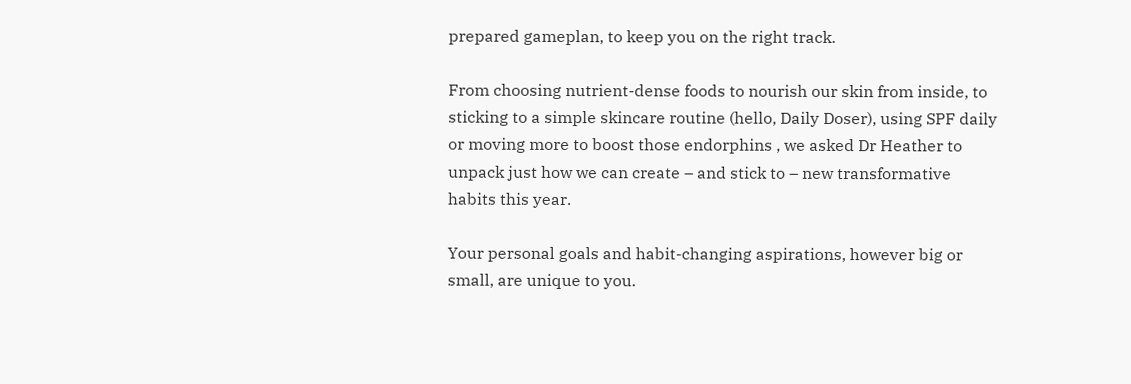prepared gameplan, to keep you on the right track.

From choosing nutrient-dense foods to nourish our skin from inside, to sticking to a simple skincare routine (hello, Daily Doser), using SPF daily or moving more to boost those endorphins , we asked Dr Heather to unpack just how we can create – and stick to – new transformative habits this year.

Your personal goals and habit-changing aspirations, however big or small, are unique to you.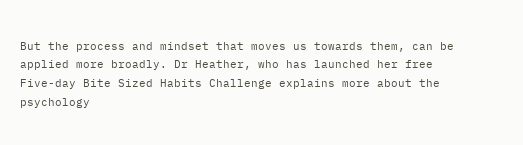But the process and mindset that moves us towards them, can be applied more broadly. Dr Heather, who has launched her free Five-day Bite Sized Habits Challenge explains more about the psychology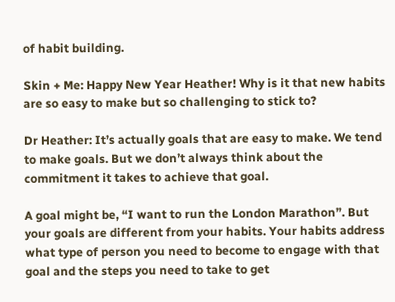of habit building.

Skin + Me: Happy New Year Heather! Why is it that new habits are so easy to make but so challenging to stick to?

Dr Heather: It’s actually goals that are easy to make. We tend to make goals. But we don’t always think about the commitment it takes to achieve that goal.

A goal might be, “I want to run the London Marathon”. But your goals are different from your habits. Your habits address what type of person you need to become to engage with that goal and the steps you need to take to get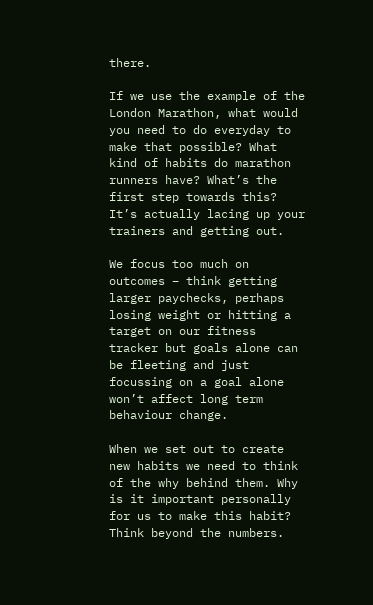there.

If we use the example of the London Marathon, what would you need to do everyday to make that possible? What kind of habits do marathon runners have? What’s the first step towards this? It’s actually lacing up your trainers and getting out.

We focus too much on outcomes – think getting larger paychecks, perhaps losing weight or hitting a target on our fitness tracker but goals alone can be fleeting and just focussing on a goal alone won’t affect long term behaviour change.

When we set out to create new habits we need to think of the why behind them. Why is it important personally for us to make this habit? Think beyond the numbers.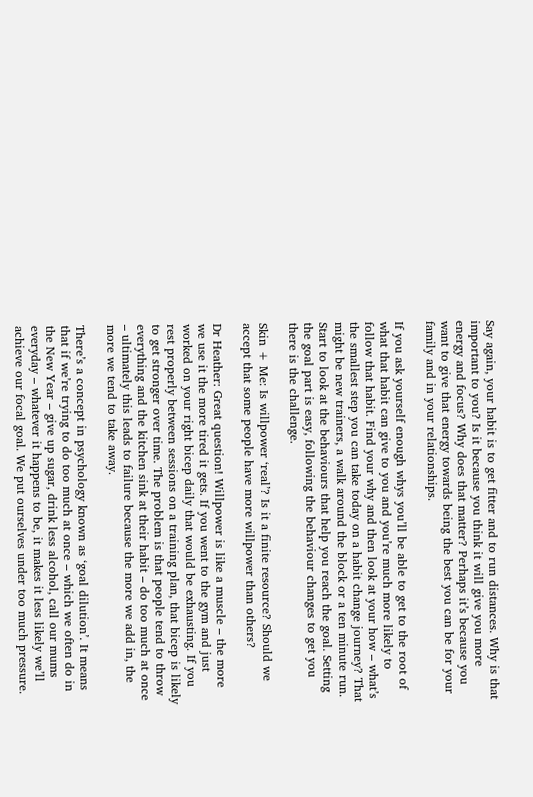Say again, your habit is to get fitter and to run distances. Why is that important to you? Is it because you think it will give you more energy and focus? Why does that matter? Perhaps it’s because you want to give that energy towards being the best you can be for your family and in your relationships.

If you ask yourself enough whys you’ll be able to get to the root of what that habit can give to you and you’re much more likely to follow that habit. Find your why and then look at your how – what’s the smallest step you can take today on a habit change journey? That might be new trainers, a walk around the block or a ten minute run. Start to look at the behaviours that help you reach the goal. Setting the goal part is easy, following the behaviour changes to get you there is the challenge.

Skin + Me: Is willpower ‘real’? Is it a finite resource? Should we accept that some people have more willpower than others?

Dr Heather: Great question! Willpower is like a muscle – the more we use it the more tired it gets. If you went to the gym and just worked on your right bicep daily that would be exhausting. If you rest properly between sessions on a training plan, that bicep is likely to get stronger over time. The problem is that people tend to throw everything and the kitchen sink at their habit – do too much at once – ultimately this leads to failure because the more we add in, the more we tend to take away.

There’s a concept in psychology known as ‘goal dilution’. It means that if we’re trying to do too much at once – which we often do in the New Year – give up sugar, drink less alcohol, call our mums everyday – whatever it happens to be, it makes it less likely we’ll achieve our focal goal. We put ourselves under too much pressure.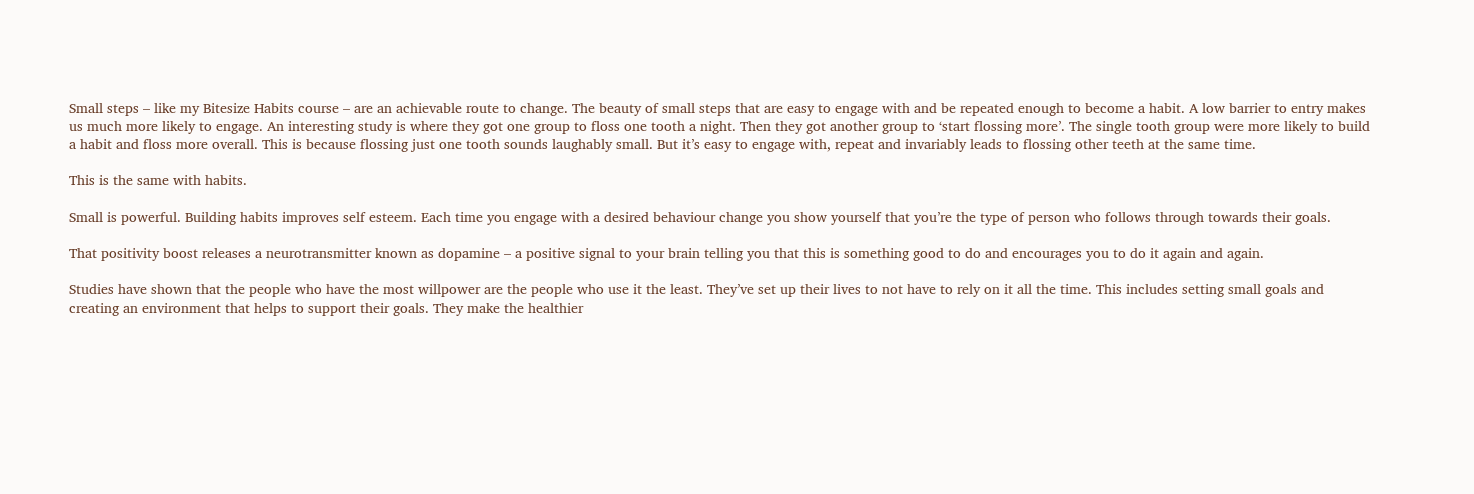Small steps – like my Bitesize Habits course – are an achievable route to change. The beauty of small steps that are easy to engage with and be repeated enough to become a habit. A low barrier to entry makes us much more likely to engage. An interesting study is where they got one group to floss one tooth a night. Then they got another group to ‘start flossing more’. The single tooth group were more likely to build a habit and floss more overall. This is because flossing just one tooth sounds laughably small. But it’s easy to engage with, repeat and invariably leads to flossing other teeth at the same time.

This is the same with habits.

Small is powerful. Building habits improves self esteem. Each time you engage with a desired behaviour change you show yourself that you’re the type of person who follows through towards their goals.

That positivity boost releases a neurotransmitter known as dopamine – a positive signal to your brain telling you that this is something good to do and encourages you to do it again and again.

Studies have shown that the people who have the most willpower are the people who use it the least. They’ve set up their lives to not have to rely on it all the time. This includes setting small goals and creating an environment that helps to support their goals. They make the healthier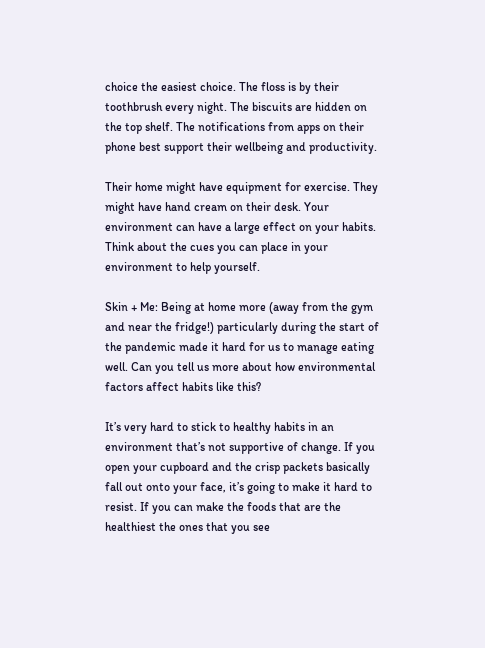choice the easiest choice. The floss is by their toothbrush every night. The biscuits are hidden on the top shelf. The notifications from apps on their phone best support their wellbeing and productivity.

Their home might have equipment for exercise. They might have hand cream on their desk. Your environment can have a large effect on your habits. Think about the cues you can place in your environment to help yourself.

Skin + Me: Being at home more (away from the gym and near the fridge!) particularly during the start of the pandemic made it hard for us to manage eating well. Can you tell us more about how environmental factors affect habits like this?

It’s very hard to stick to healthy habits in an environment that’s not supportive of change. If you open your cupboard and the crisp packets basically fall out onto your face, it’s going to make it hard to resist. If you can make the foods that are the healthiest the ones that you see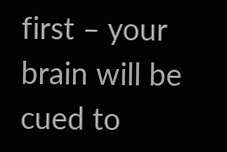first – your brain will be cued to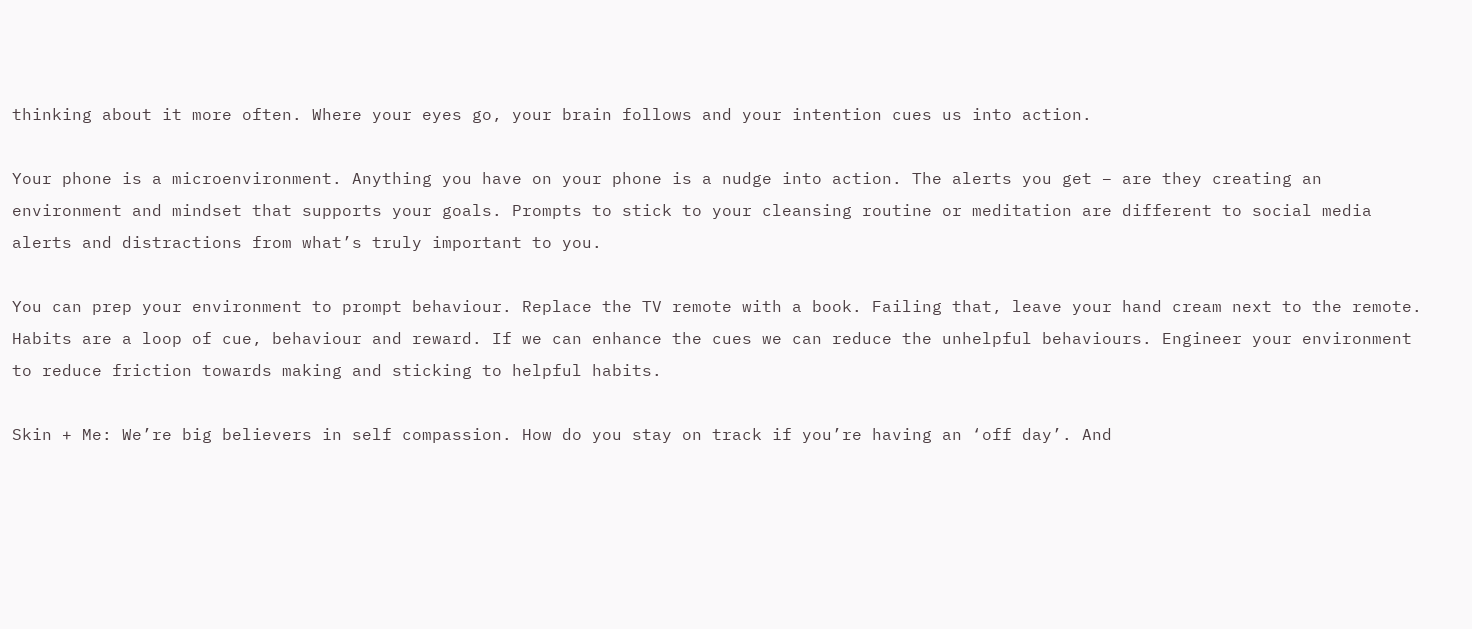thinking about it more often. Where your eyes go, your brain follows and your intention cues us into action.

Your phone is a microenvironment. Anything you have on your phone is a nudge into action. The alerts you get – are they creating an environment and mindset that supports your goals. Prompts to stick to your cleansing routine or meditation are different to social media alerts and distractions from what’s truly important to you.

You can prep your environment to prompt behaviour. Replace the TV remote with a book. Failing that, leave your hand cream next to the remote. Habits are a loop of cue, behaviour and reward. If we can enhance the cues we can reduce the unhelpful behaviours. Engineer your environment to reduce friction towards making and sticking to helpful habits.

Skin + Me: We’re big believers in self compassion. How do you stay on track if you’re having an ‘off day’. And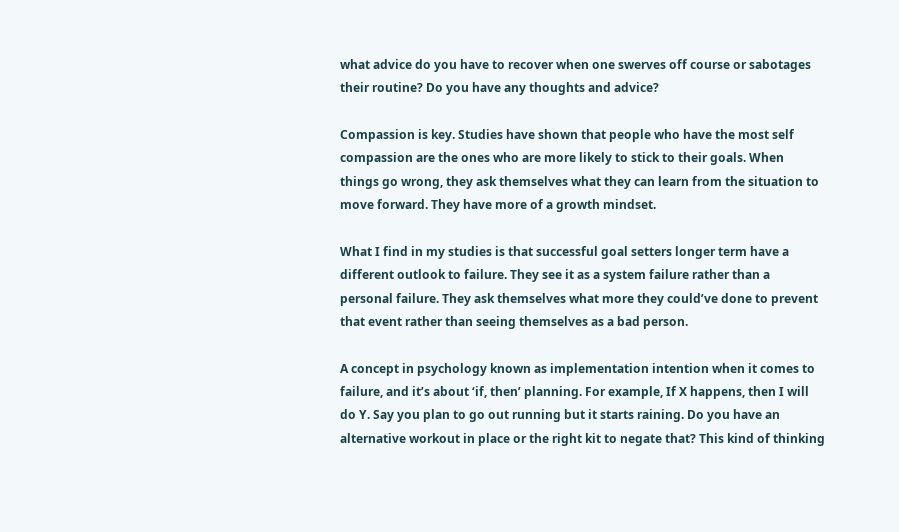what advice do you have to recover when one swerves off course or sabotages their routine? Do you have any thoughts and advice?

Compassion is key. Studies have shown that people who have the most self compassion are the ones who are more likely to stick to their goals. When things go wrong, they ask themselves what they can learn from the situation to move forward. They have more of a growth mindset.

What I find in my studies is that successful goal setters longer term have a different outlook to failure. They see it as a system failure rather than a personal failure. They ask themselves what more they could’ve done to prevent that event rather than seeing themselves as a bad person.

A concept in psychology known as implementation intention when it comes to failure, and it’s about ‘if, then’ planning. For example, If X happens, then I will do Y. Say you plan to go out running but it starts raining. Do you have an alternative workout in place or the right kit to negate that? This kind of thinking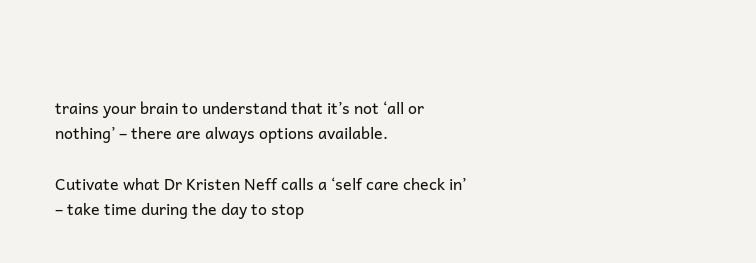trains your brain to understand that it’s not ‘all or nothing’ – there are always options available.

Cutivate what Dr Kristen Neff calls a ‘self care check in’ – take time during the day to stop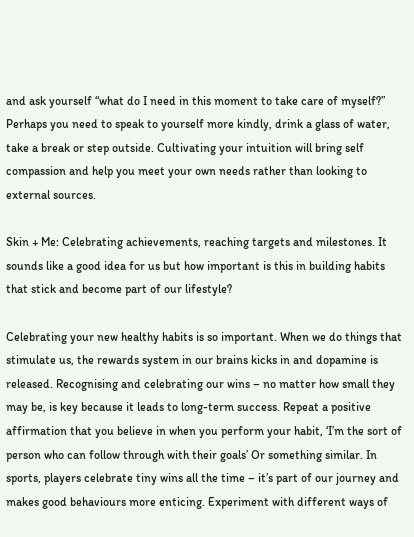and ask yourself “what do I need in this moment to take care of myself?” Perhaps you need to speak to yourself more kindly, drink a glass of water, take a break or step outside. Cultivating your intuition will bring self compassion and help you meet your own needs rather than looking to external sources.

Skin + Me: Celebrating achievements, reaching targets and milestones. It sounds like a good idea for us but how important is this in building habits that stick and become part of our lifestyle?

Celebrating your new healthy habits is so important. When we do things that stimulate us, the rewards system in our brains kicks in and dopamine is released. Recognising and celebrating our wins – no matter how small they may be, is key because it leads to long-term success. Repeat a positive affirmation that you believe in when you perform your habit, ‘I’m the sort of person who can follow through with their goals’ Or something similar. In sports, players celebrate tiny wins all the time – it’s part of our journey and makes good behaviours more enticing. Experiment with different ways of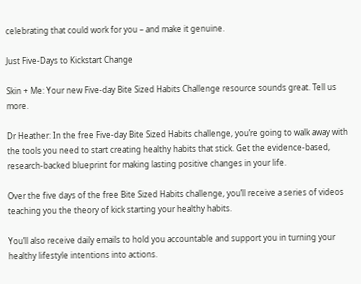celebrating that could work for you – and make it genuine.

Just Five-Days to Kickstart Change

Skin + Me: Your new Five-day Bite Sized Habits Challenge resource sounds great. Tell us more.

Dr Heather: In the free Five-day Bite Sized Habits challenge, you’re going to walk away with the tools you need to start creating healthy habits that stick. Get the evidence-based, research-backed blueprint for making lasting positive changes in your life.

Over the five days of the free Bite Sized Habits challenge, you’ll receive a series of videos teaching you the theory of kick starting your healthy habits.

You’ll also receive daily emails to hold you accountable and support you in turning your healthy lifestyle intentions into actions.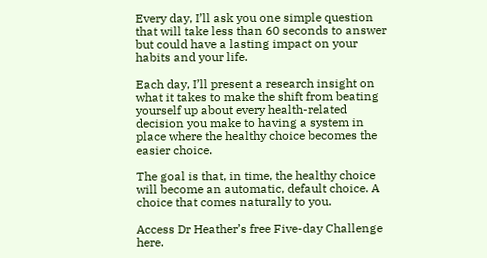Every day, I’ll ask you one simple question that will take less than 60 seconds to answer but could have a lasting impact on your habits and your life.

Each day, I’ll present a research insight on what it takes to make the shift from beating yourself up about every health-related decision you make to having a system in place where the healthy choice becomes the easier choice.

The goal is that, in time, the healthy choice will become an automatic, default choice. A choice that comes naturally to you.

Access Dr Heather’s free Five-day Challenge here.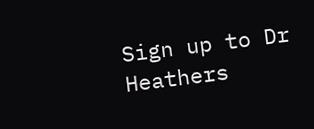Sign up to Dr Heathers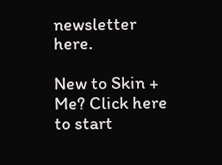newsletter here.

New to Skin + Me? Click here to start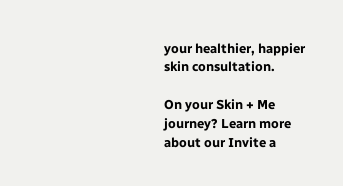your healthier, happier skin consultation.

On your Skin + Me journey? Learn more about our Invite a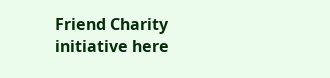Friend Charity initiative here